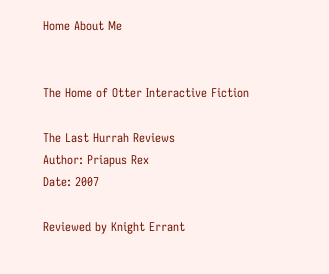Home About Me


The Home of Otter Interactive Fiction

The Last Hurrah Reviews
Author: Priapus Rex
Date: 2007

Reviewed by Knight Errant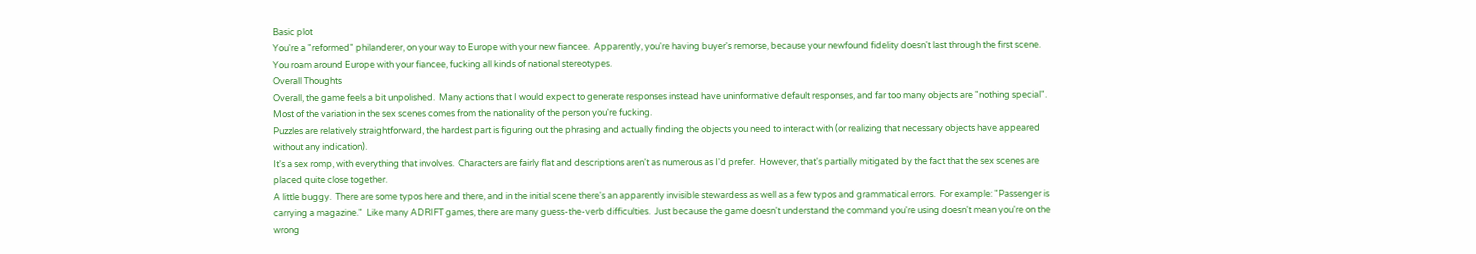Basic plot
You're a "reformed" philanderer, on your way to Europe with your new fiancee.  Apparently, you're having buyer's remorse, because your newfound fidelity doesn't last through the first scene.  You roam around Europe with your fiancee, fucking all kinds of national stereotypes.
Overall Thoughts
Overall, the game feels a bit unpolished.  Many actions that I would expect to generate responses instead have uninformative default responses, and far too many objects are "nothing special".  Most of the variation in the sex scenes comes from the nationality of the person you're fucking.
Puzzles are relatively straightforward, the hardest part is figuring out the phrasing and actually finding the objects you need to interact with (or realizing that necessary objects have appeared without any indication).
It's a sex romp, with everything that involves.  Characters are fairly flat and descriptions aren't as numerous as I'd prefer.  However, that's partially mitigated by the fact that the sex scenes are placed quite close together.
A little buggy.  There are some typos here and there, and in the initial scene there's an apparently invisible stewardess as well as a few typos and grammatical errors.  For example: "Passenger is carrying a magazine."  Like many ADRIFT games, there are many guess-the-verb difficulties.  Just because the game doesn't understand the command you're using doesn't mean you're on the wrong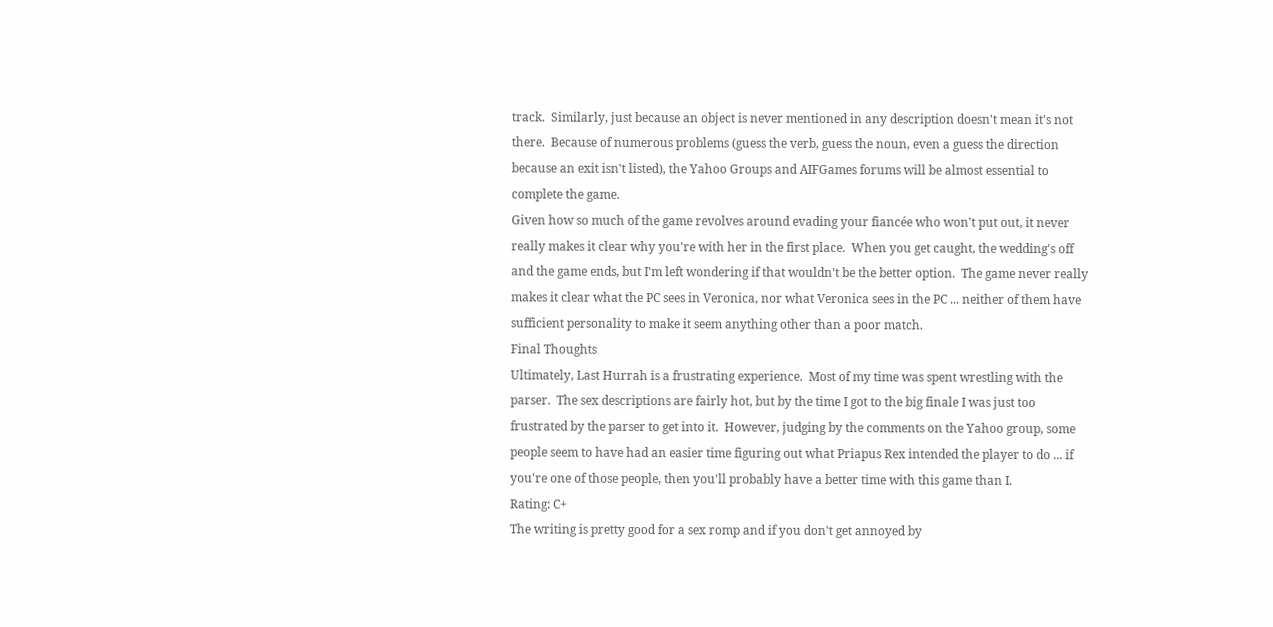track.  Similarly, just because an object is never mentioned in any description doesn't mean it's not there.  Because of numerous problems (guess the verb, guess the noun, even a guess the direction because an exit isn't listed), the Yahoo Groups and AIFGames forums will be almost essential to complete the game.
Given how so much of the game revolves around evading your fiancée who won't put out, it never really makes it clear why you're with her in the first place.  When you get caught, the wedding's off and the game ends, but I'm left wondering if that wouldn't be the better option.  The game never really makes it clear what the PC sees in Veronica, nor what Veronica sees in the PC ... neither of them have sufficient personality to make it seem anything other than a poor match.
Final Thoughts
Ultimately, Last Hurrah is a frustrating experience.  Most of my time was spent wrestling with the parser.  The sex descriptions are fairly hot, but by the time I got to the big finale I was just too frustrated by the parser to get into it.  However, judging by the comments on the Yahoo group, some people seem to have had an easier time figuring out what Priapus Rex intended the player to do ... if you're one of those people, then you'll probably have a better time with this game than I.
Rating: C+
The writing is pretty good for a sex romp and if you don't get annoyed by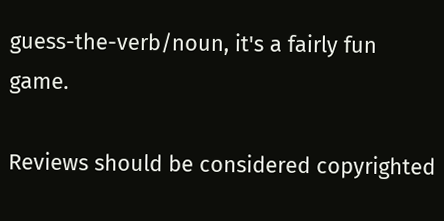guess-the-verb/noun, it's a fairly fun game.

Reviews should be considered copyrighted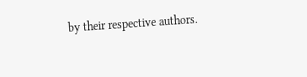by their respective authors.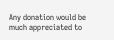Any donation would be much appreciated to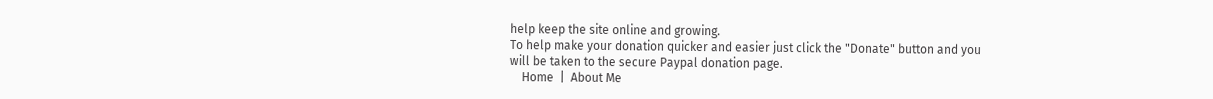help keep the site online and growing.
To help make your donation quicker and easier just click the "Donate" button and you
will be taken to the secure Paypal donation page.
    Home  |  About Me